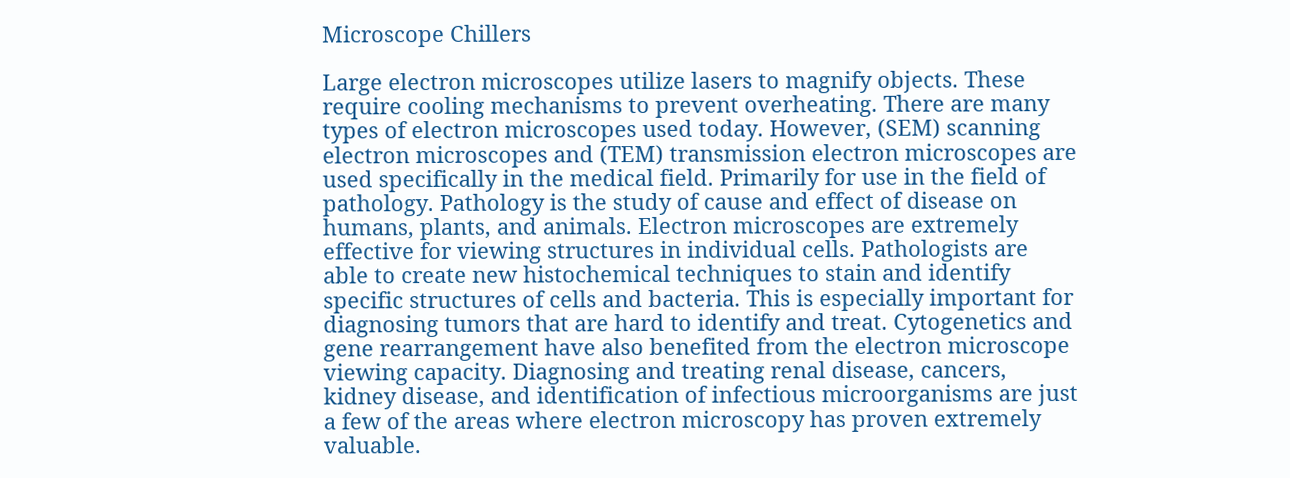Microscope Chillers

Large electron microscopes utilize lasers to magnify objects. These require cooling mechanisms to prevent overheating. There are many types of electron microscopes used today. However, (SEM) scanning electron microscopes and (TEM) transmission electron microscopes are used specifically in the medical field. Primarily for use in the field of pathology. Pathology is the study of cause and effect of disease on humans, plants, and animals. Electron microscopes are extremely effective for viewing structures in individual cells. Pathologists are able to create new histochemical techniques to stain and identify specific structures of cells and bacteria. This is especially important for diagnosing tumors that are hard to identify and treat. Cytogenetics and gene rearrangement have also benefited from the electron microscope viewing capacity. Diagnosing and treating renal disease, cancers, kidney disease, and identification of infectious microorganisms are just a few of the areas where electron microscopy has proven extremely valuable.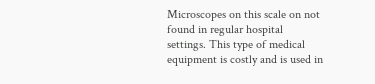Microscopes on this scale on not found in regular hospital settings. This type of medical equipment is costly and is used in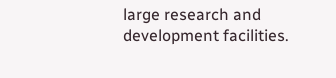large research and development facilities.